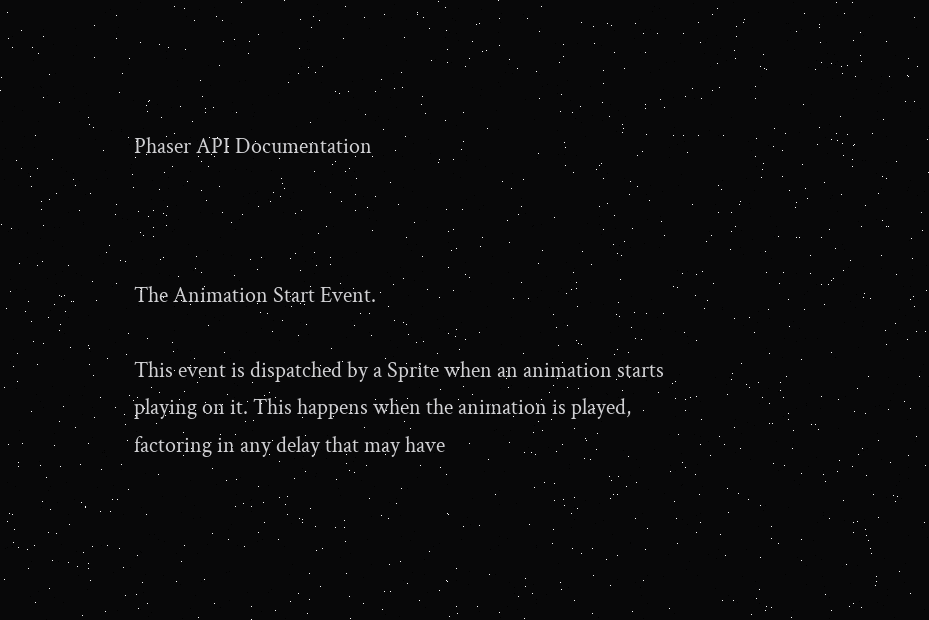Phaser API Documentation



The Animation Start Event.

This event is dispatched by a Sprite when an animation starts playing on it. This happens when the animation is played, factoring in any delay that may have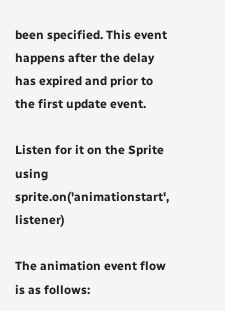been specified. This event happens after the delay has expired and prior to the first update event.

Listen for it on the Sprite using sprite.on('animationstart', listener)

The animation event flow is as follows: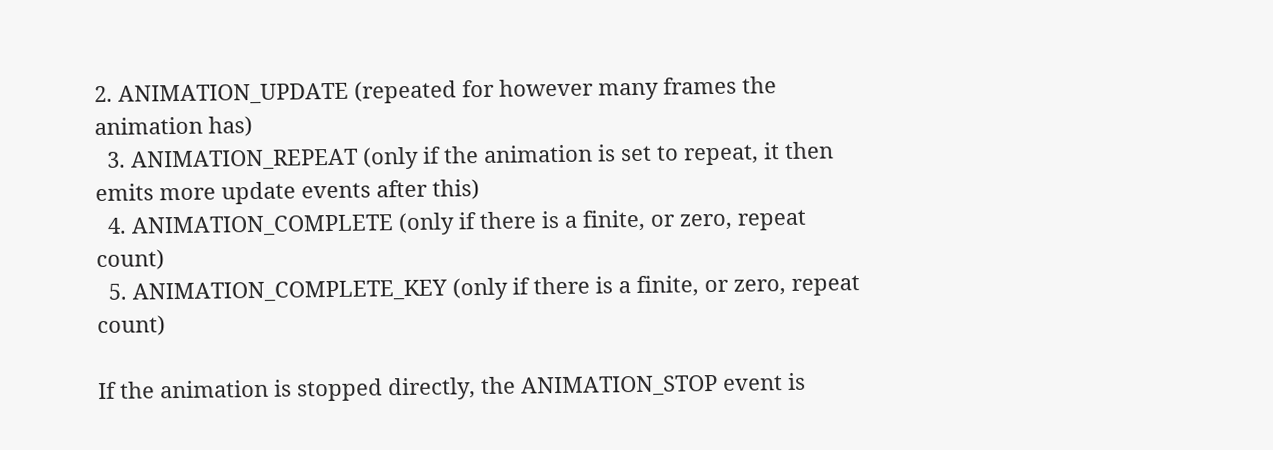2. ANIMATION_UPDATE (repeated for however many frames the animation has)
  3. ANIMATION_REPEAT (only if the animation is set to repeat, it then emits more update events after this)
  4. ANIMATION_COMPLETE (only if there is a finite, or zero, repeat count)
  5. ANIMATION_COMPLETE_KEY (only if there is a finite, or zero, repeat count)

If the animation is stopped directly, the ANIMATION_STOP event is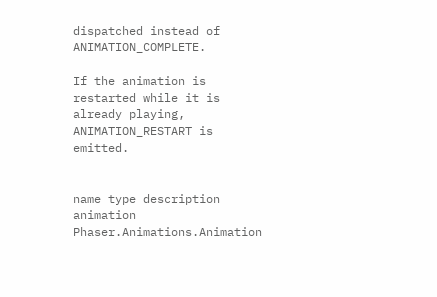dispatched instead of ANIMATION_COMPLETE.

If the animation is restarted while it is already playing, ANIMATION_RESTART is emitted.


name type description
animation Phaser.Animations.Animation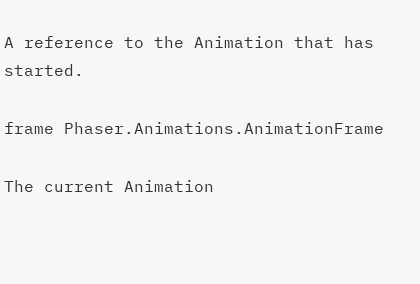A reference to the Animation that has started.

frame Phaser.Animations.AnimationFrame

The current Animation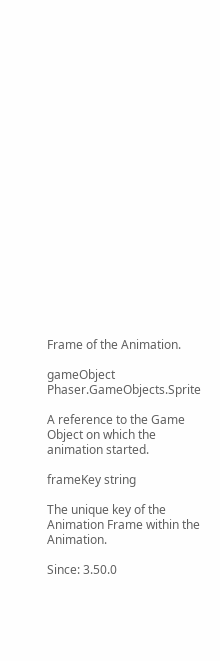Frame of the Animation.

gameObject Phaser.GameObjects.Sprite

A reference to the Game Object on which the animation started.

frameKey string

The unique key of the Animation Frame within the Animation.

Since: 3.50.0